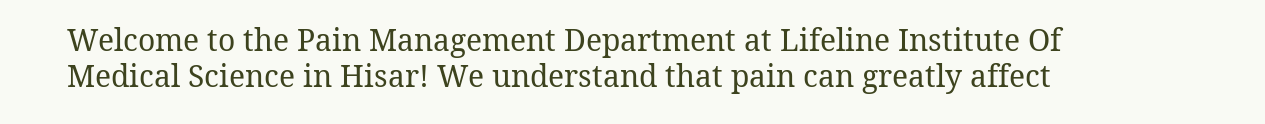Welcome to the Pain Management Department at Lifeline Institute Of Medical Science in Hisar! We understand that pain can greatly affect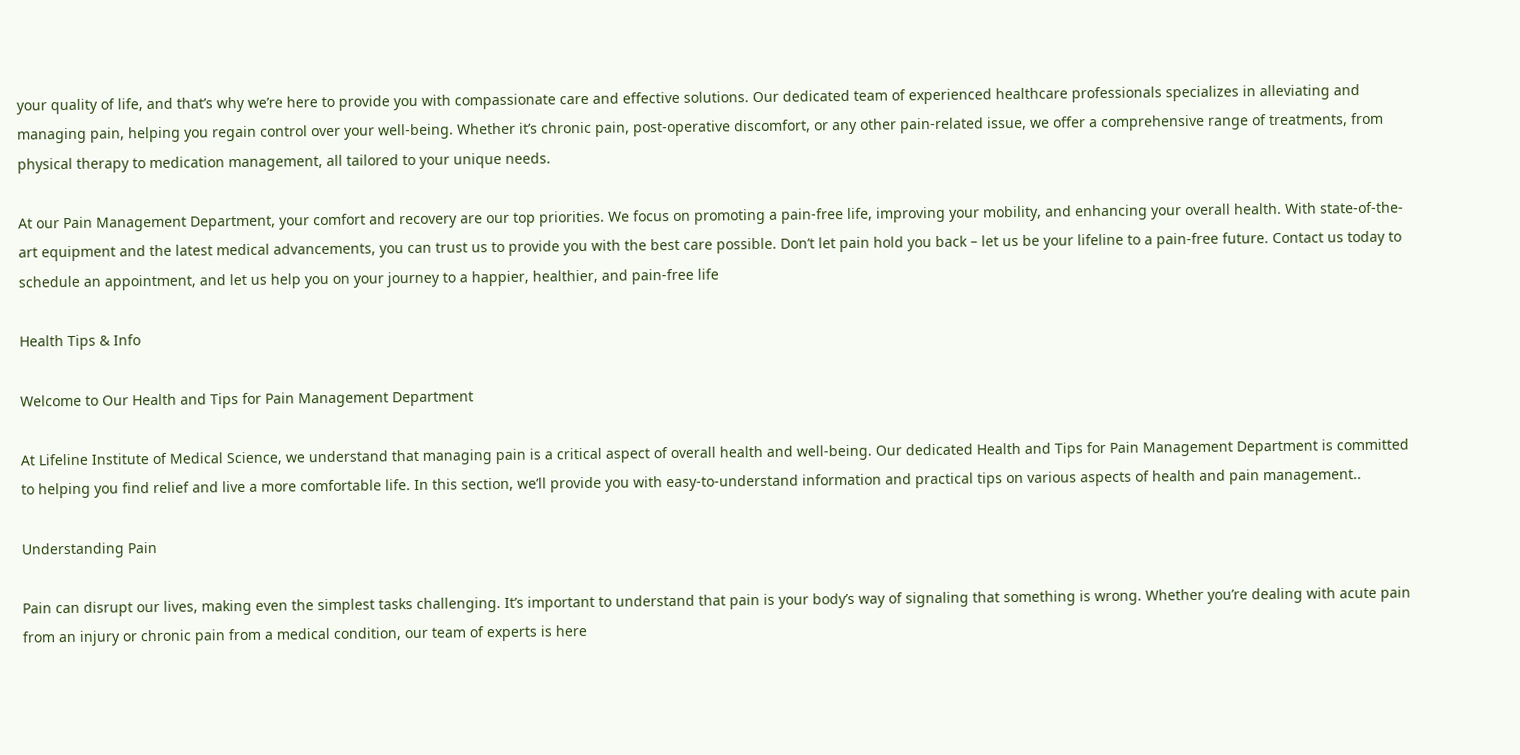your quality of life, and that’s why we’re here to provide you with compassionate care and effective solutions. Our dedicated team of experienced healthcare professionals specializes in alleviating and managing pain, helping you regain control over your well-being. Whether it’s chronic pain, post-operative discomfort, or any other pain-related issue, we offer a comprehensive range of treatments, from physical therapy to medication management, all tailored to your unique needs.

At our Pain Management Department, your comfort and recovery are our top priorities. We focus on promoting a pain-free life, improving your mobility, and enhancing your overall health. With state-of-the-art equipment and the latest medical advancements, you can trust us to provide you with the best care possible. Don’t let pain hold you back – let us be your lifeline to a pain-free future. Contact us today to schedule an appointment, and let us help you on your journey to a happier, healthier, and pain-free life

Health Tips & Info

Welcome to Our Health and Tips for Pain Management Department

At Lifeline Institute of Medical Science, we understand that managing pain is a critical aspect of overall health and well-being. Our dedicated Health and Tips for Pain Management Department is committed to helping you find relief and live a more comfortable life. In this section, we’ll provide you with easy-to-understand information and practical tips on various aspects of health and pain management..

Understanding Pain

Pain can disrupt our lives, making even the simplest tasks challenging. It’s important to understand that pain is your body’s way of signaling that something is wrong. Whether you’re dealing with acute pain from an injury or chronic pain from a medical condition, our team of experts is here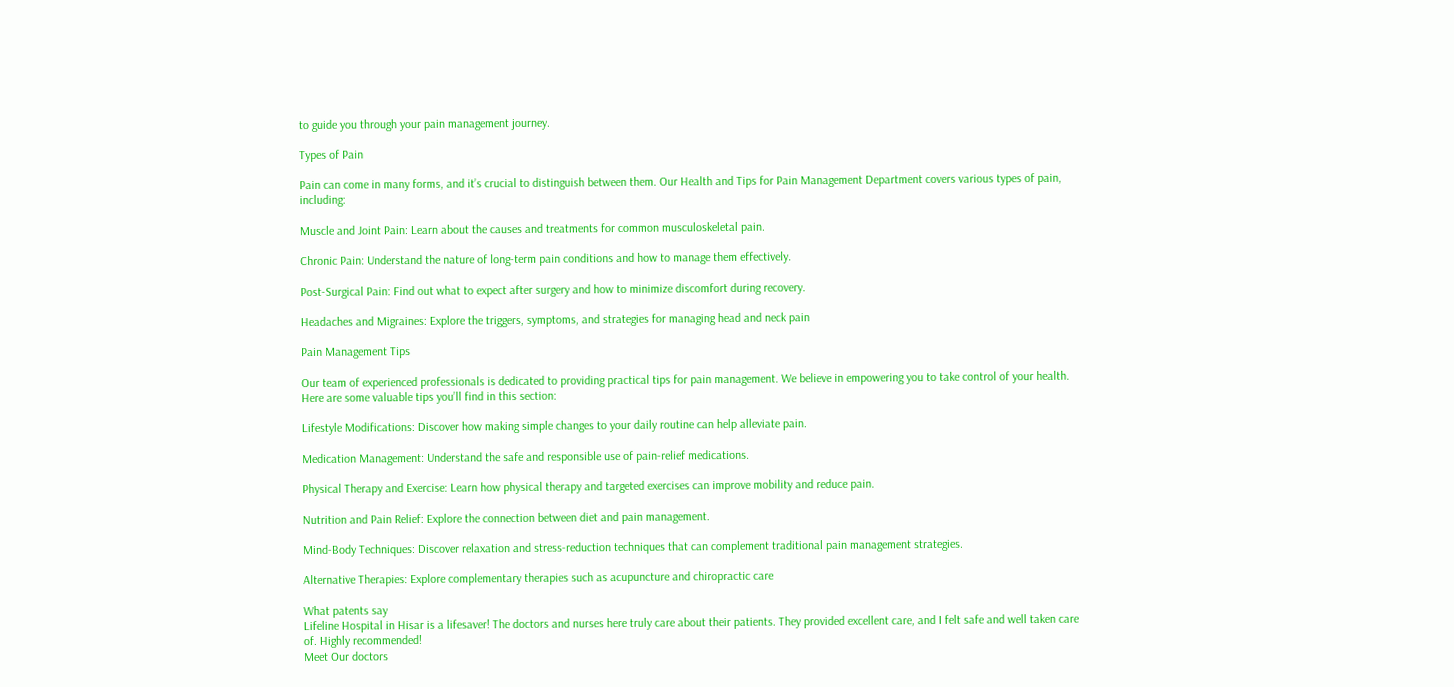to guide you through your pain management journey.

Types of Pain

Pain can come in many forms, and it’s crucial to distinguish between them. Our Health and Tips for Pain Management Department covers various types of pain, including:

Muscle and Joint Pain: Learn about the causes and treatments for common musculoskeletal pain.

Chronic Pain: Understand the nature of long-term pain conditions and how to manage them effectively.

Post-Surgical Pain: Find out what to expect after surgery and how to minimize discomfort during recovery.

Headaches and Migraines: Explore the triggers, symptoms, and strategies for managing head and neck pain

Pain Management Tips

Our team of experienced professionals is dedicated to providing practical tips for pain management. We believe in empowering you to take control of your health. Here are some valuable tips you’ll find in this section:

Lifestyle Modifications: Discover how making simple changes to your daily routine can help alleviate pain.

Medication Management: Understand the safe and responsible use of pain-relief medications.

Physical Therapy and Exercise: Learn how physical therapy and targeted exercises can improve mobility and reduce pain.

Nutrition and Pain Relief: Explore the connection between diet and pain management.

Mind-Body Techniques: Discover relaxation and stress-reduction techniques that can complement traditional pain management strategies.

Alternative Therapies: Explore complementary therapies such as acupuncture and chiropractic care

What patents say
Lifeline Hospital in Hisar is a lifesaver! The doctors and nurses here truly care about their patients. They provided excellent care, and I felt safe and well taken care of. Highly recommended!
Meet Our doctors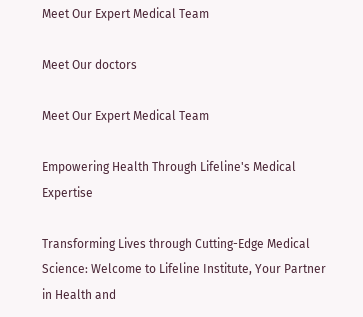Meet Our Expert Medical Team

Meet Our doctors

Meet Our Expert Medical Team

Empowering Health Through Lifeline's Medical Expertise

Transforming Lives through Cutting-Edge Medical Science: Welcome to Lifeline Institute, Your Partner in Health and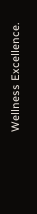Wellness Excellence.